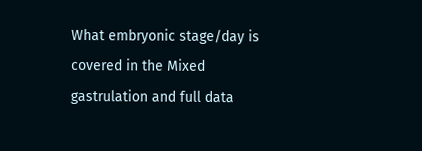What embryonic stage/day is covered in the Mixed gastrulation and full data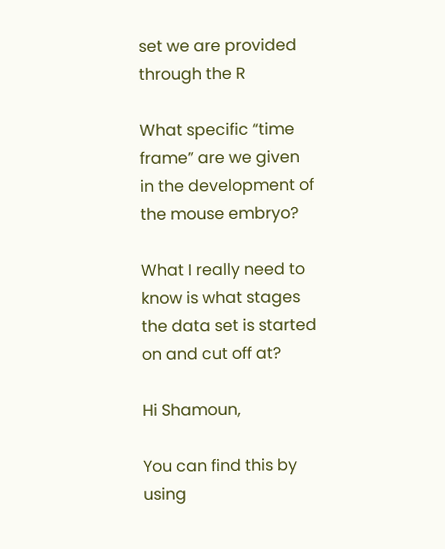set we are provided through the R

What specific “time frame” are we given in the development of the mouse embryo?

What I really need to know is what stages the data set is started on and cut off at?

Hi Shamoun,

You can find this by using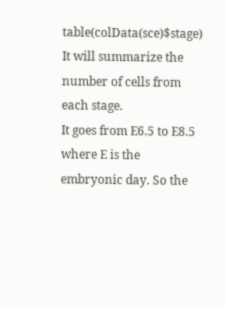table(colData(sce)$stage)
It will summarize the number of cells from each stage.
It goes from E6.5 to E8.5 where E is the embryonic day. So the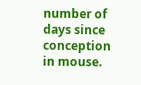number of days since conception in mouse.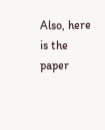Also, here is the paper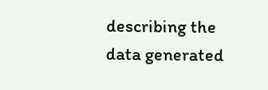describing the data generated